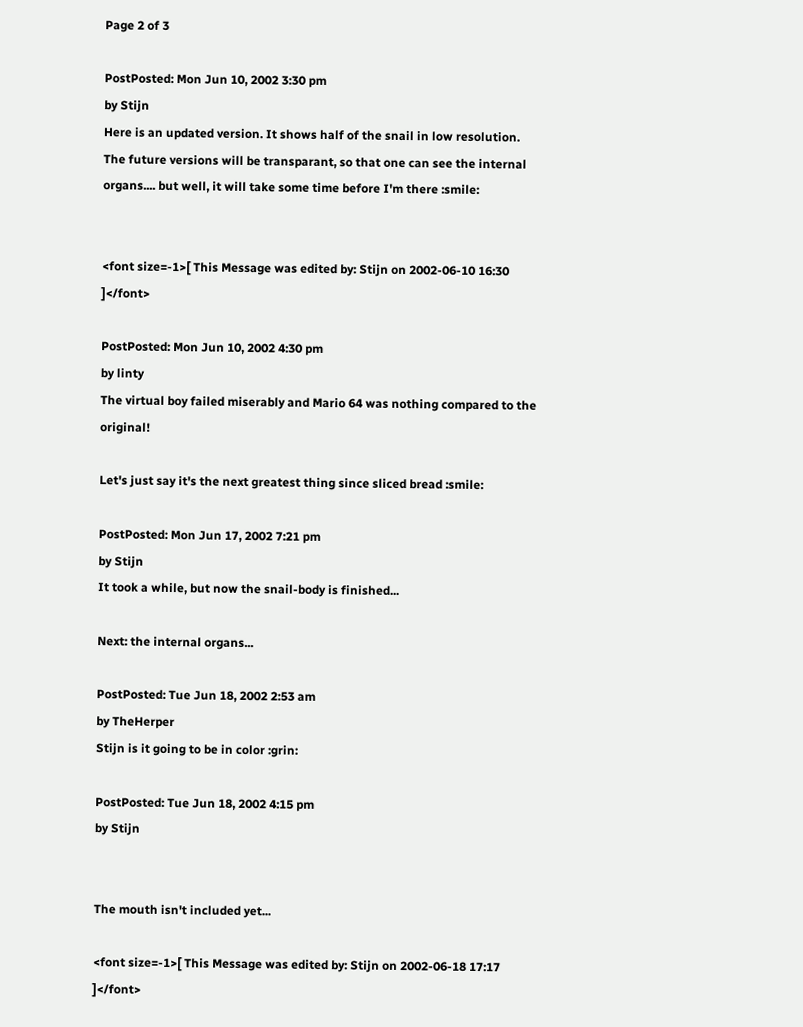Page 2 of 3

PostPosted: Mon Jun 10, 2002 3:30 pm
by Stijn
Here is an updated version. It shows half of the snail in low resolution.
The future versions will be transparant, so that one can see the internal organs.... but well, it will take some time before I'm there :smile:


<font size=-1>[ This Message was edited by: Stijn on 2002-06-10 16:30 ]</font>

PostPosted: Mon Jun 10, 2002 4:30 pm
by linty
The virtual boy failed miserably and Mario 64 was nothing compared to the original!

Let's just say it's the next greatest thing since sliced bread :smile:

PostPosted: Mon Jun 17, 2002 7:21 pm
by Stijn
It took a while, but now the snail-body is finished...

Next: the internal organs...

PostPosted: Tue Jun 18, 2002 2:53 am
by TheHerper
Stijn is it going to be in color :grin:

PostPosted: Tue Jun 18, 2002 4:15 pm
by Stijn


The mouth isn't included yet...

<font size=-1>[ This Message was edited by: Stijn on 2002-06-18 17:17 ]</font>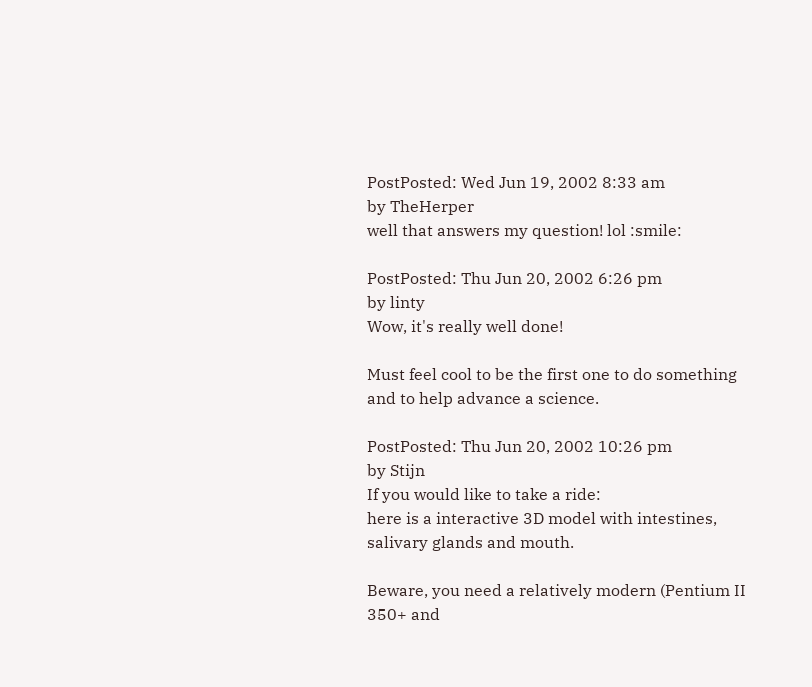PostPosted: Wed Jun 19, 2002 8:33 am
by TheHerper
well that answers my question! lol :smile:

PostPosted: Thu Jun 20, 2002 6:26 pm
by linty
Wow, it's really well done!

Must feel cool to be the first one to do something and to help advance a science.

PostPosted: Thu Jun 20, 2002 10:26 pm
by Stijn
If you would like to take a ride:
here is a interactive 3D model with intestines, salivary glands and mouth.

Beware, you need a relatively modern (Pentium II 350+ and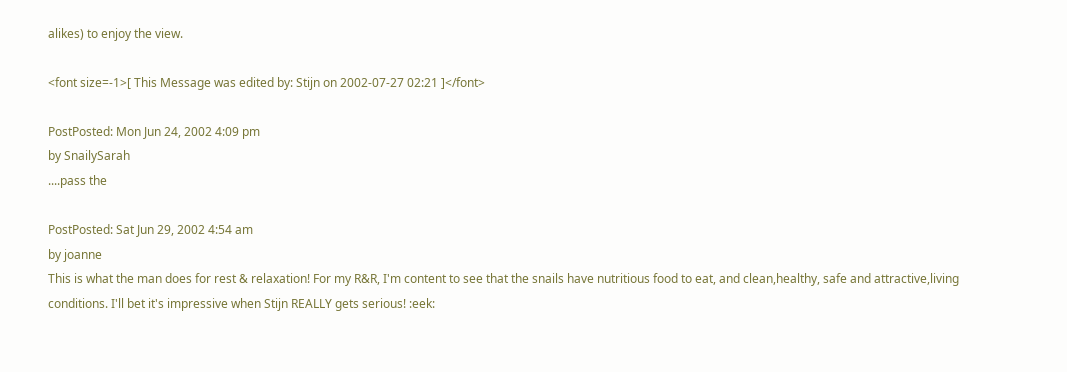alikes) to enjoy the view.

<font size=-1>[ This Message was edited by: Stijn on 2002-07-27 02:21 ]</font>

PostPosted: Mon Jun 24, 2002 4:09 pm
by SnailySarah
....pass the

PostPosted: Sat Jun 29, 2002 4:54 am
by joanne
This is what the man does for rest & relaxation! For my R&R, I'm content to see that the snails have nutritious food to eat, and clean,healthy, safe and attractive,living conditions. I'll bet it's impressive when Stijn REALLY gets serious! :eek: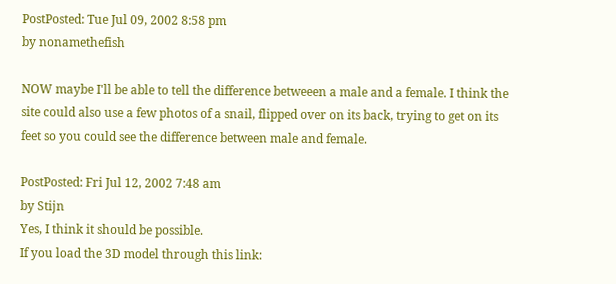PostPosted: Tue Jul 09, 2002 8:58 pm
by nonamethefish

NOW maybe I'll be able to tell the difference betweeen a male and a female. I think the site could also use a few photos of a snail, flipped over on its back, trying to get on its feet so you could see the difference between male and female.

PostPosted: Fri Jul 12, 2002 7:48 am
by Stijn
Yes, I think it should be possible.
If you load the 3D model through this link: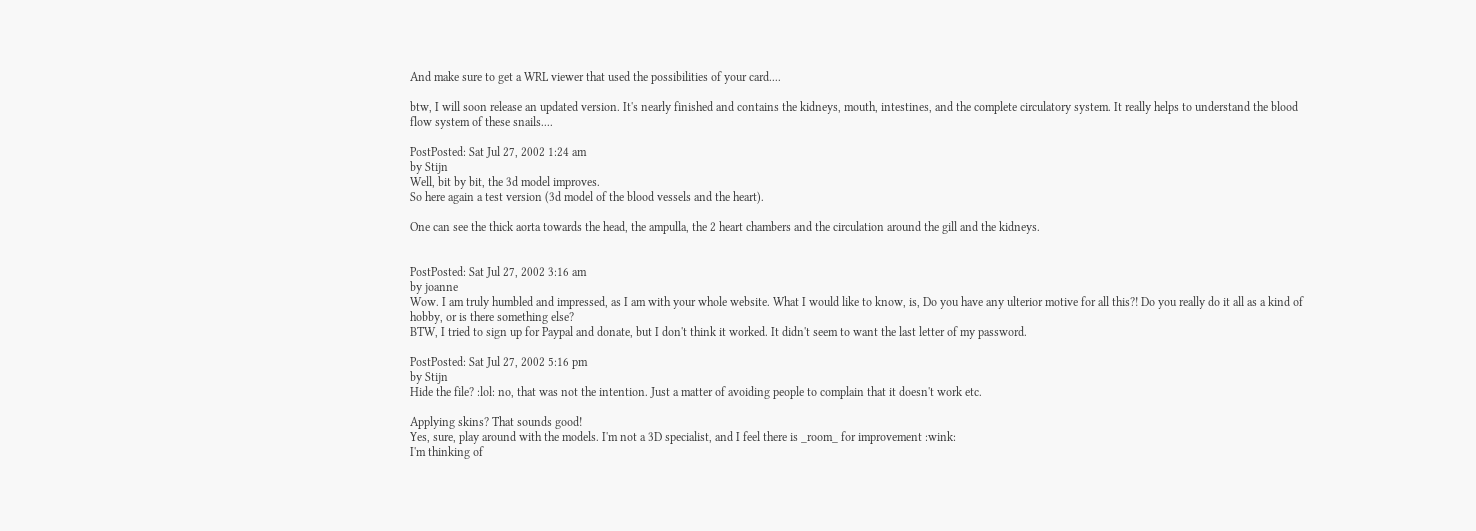And make sure to get a WRL viewer that used the possibilities of your card....

btw, I will soon release an updated version. It's nearly finished and contains the kidneys, mouth, intestines, and the complete circulatory system. It really helps to understand the blood flow system of these snails....

PostPosted: Sat Jul 27, 2002 1:24 am
by Stijn
Well, bit by bit, the 3d model improves.
So here again a test version (3d model of the blood vessels and the heart).

One can see the thick aorta towards the head, the ampulla, the 2 heart chambers and the circulation around the gill and the kidneys.


PostPosted: Sat Jul 27, 2002 3:16 am
by joanne
Wow. I am truly humbled and impressed, as I am with your whole website. What I would like to know, is, Do you have any ulterior motive for all this?! Do you really do it all as a kind of hobby, or is there something else?
BTW, I tried to sign up for Paypal and donate, but I don't think it worked. It didn't seem to want the last letter of my password.

PostPosted: Sat Jul 27, 2002 5:16 pm
by Stijn
Hide the file? :lol: no, that was not the intention. Just a matter of avoiding people to complain that it doesn't work etc.

Applying skins? That sounds good!
Yes, sure, play around with the models. I'm not a 3D specialist, and I feel there is _room_ for improvement :wink:
I'm thinking of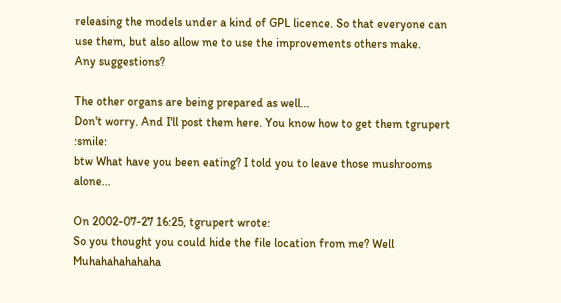releasing the models under a kind of GPL licence. So that everyone can use them, but also allow me to use the improvements others make.
Any suggestions?

The other organs are being prepared as well...
Don't worry. And I'll post them here. You know how to get them tgrupert :smile:
btw What have you been eating? I told you to leave those mushrooms alone...

On 2002-07-27 16:25, tgrupert wrote:
So you thought you could hide the file location from me? Well Muhahahahahaha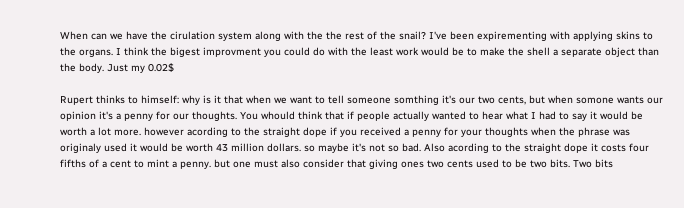When can we have the cirulation system along with the the rest of the snail? I've been expirementing with applying skins to the organs. I think the bigest improvment you could do with the least work would be to make the shell a separate object than the body. Just my 0.02$

Rupert thinks to himself: why is it that when we want to tell someone somthing it's our two cents, but when somone wants our opinion it's a penny for our thoughts. You whould think that if people actually wanted to hear what I had to say it would be worth a lot more. however acording to the straight dope if you received a penny for your thoughts when the phrase was originaly used it would be worth 43 million dollars. so maybe it's not so bad. Also acording to the straight dope it costs four fifths of a cent to mint a penny. but one must also consider that giving ones two cents used to be two bits. Two bits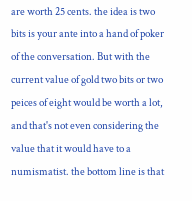are worth 25 cents. the idea is two bits is your ante into a hand of poker of the conversation. But with the current value of gold two bits or two peices of eight would be worth a lot, and that's not even considering the value that it would have to a numismatist. the bottom line is that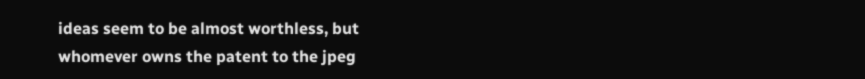ideas seem to be almost worthless, but whomever owns the patent to the jpeg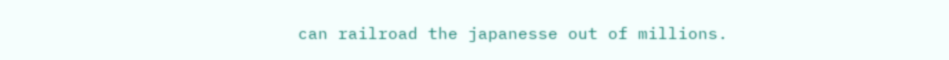can railroad the japanesse out of millions.